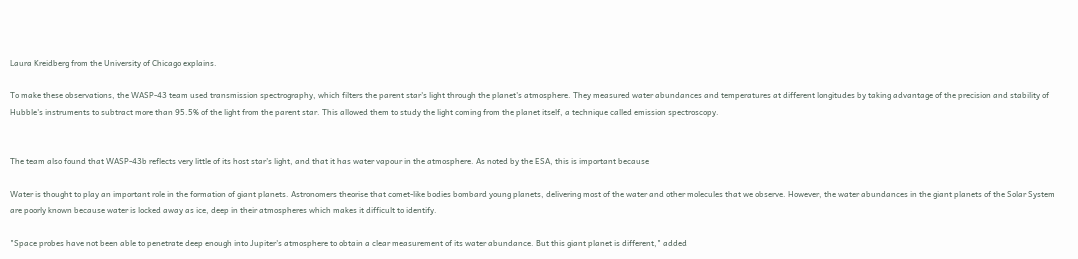Laura Kreidberg from the University of Chicago explains.

To make these observations, the WASP-43 team used transmission spectrography, which filters the parent star's light through the planet's atmosphere. They measured water abundances and temperatures at different longitudes by taking advantage of the precision and stability of Hubble's instruments to subtract more than 95.5% of the light from the parent star. This allowed them to study the light coming from the planet itself, a technique called emission spectroscopy.


The team also found that WASP-43b reflects very little of its host star's light, and that it has water vapour in the atmosphere. As noted by the ESA, this is important because

Water is thought to play an important role in the formation of giant planets. Astronomers theorise that comet-like bodies bombard young planets, delivering most of the water and other molecules that we observe. However, the water abundances in the giant planets of the Solar System are poorly known because water is locked away as ice, deep in their atmospheres which makes it difficult to identify.

"Space probes have not been able to penetrate deep enough into Jupiter's atmosphere to obtain a clear measurement of its water abundance. But this giant planet is different," added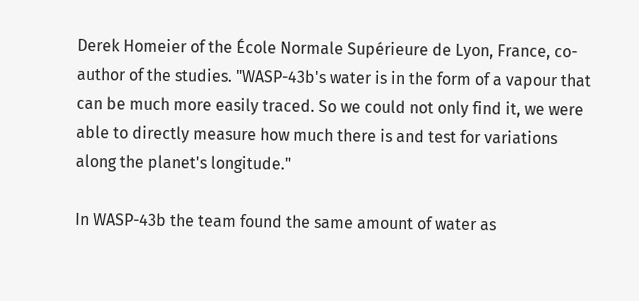Derek Homeier of the École Normale Supérieure de Lyon, France, co-author of the studies. "WASP-43b's water is in the form of a vapour that can be much more easily traced. So we could not only find it, we were able to directly measure how much there is and test for variations along the planet's longitude."

In WASP-43b the team found the same amount of water as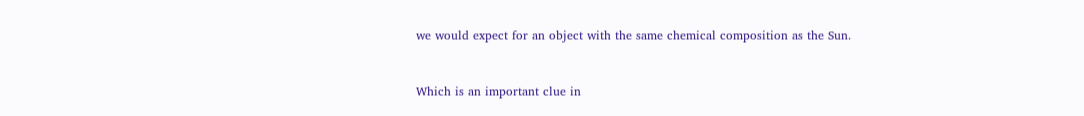we would expect for an object with the same chemical composition as the Sun.


Which is an important clue in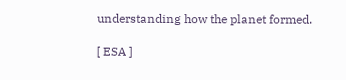understanding how the planet formed.

[ ESA ]